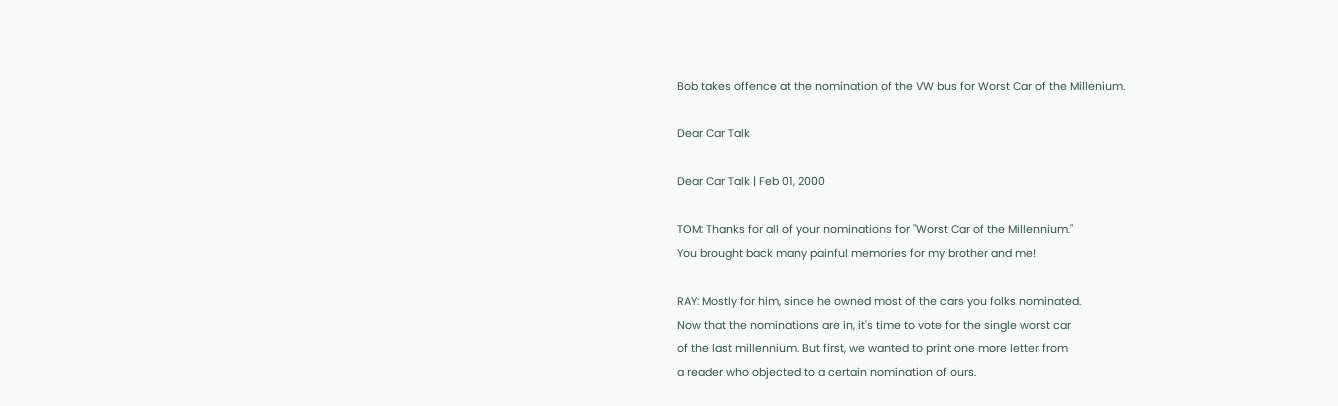Bob takes offence at the nomination of the VW bus for Worst Car of the Millenium.

Dear Car Talk

Dear Car Talk | Feb 01, 2000

TOM: Thanks for all of your nominations for "Worst Car of the Millennium."
You brought back many painful memories for my brother and me!

RAY: Mostly for him, since he owned most of the cars you folks nominated.
Now that the nominations are in, it's time to vote for the single worst car
of the last millennium. But first, we wanted to print one more letter from
a reader who objected to a certain nomination of ours.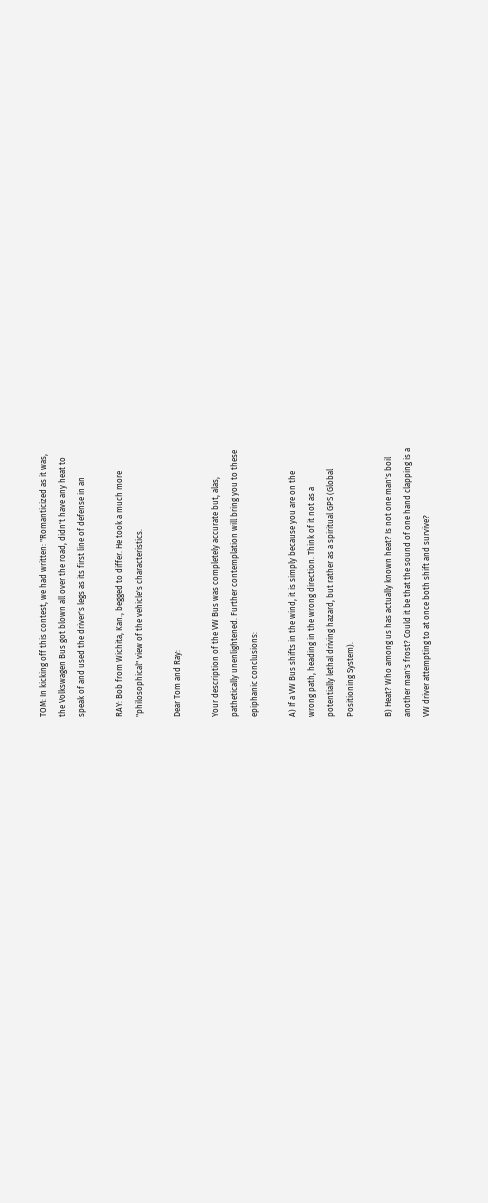TOM: In kicking off this contest, we had written: "Romanticized as it was,
the Volkswagen Bus got blown all over the road, didn't have any heat to
speak of and used the driver's legs as its first line of defense in an

RAY: Bob from Wichita, Kan., begged to differ. He took a much more
"philosophical" view of the vehicle's characteristics.

Dear Tom and Ray:

Your description of the VW Bus was completely accurate but, alas,
pathetically unenlightened. Further contemplation will bring you to these
epiphanic conclusions:

A) If a VW Bus shifts in the wind, it is simply because you are on the
wrong path, heading in the wrong direction. Think of it not as a
potentially lethal driving hazard, but rather as a spiritual GPS (Global
Positioning System).

B) Heat? Who among us has actually known heat? Is not one man's boil
another man's frost? Could it be that the sound of one hand clapping is a
VW driver attempting to at once both shift and survive?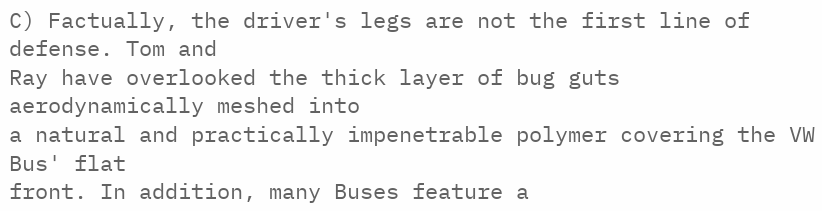C) Factually, the driver's legs are not the first line of defense. Tom and
Ray have overlooked the thick layer of bug guts aerodynamically meshed into
a natural and practically impenetrable polymer covering the VW Bus' flat
front. In addition, many Buses feature a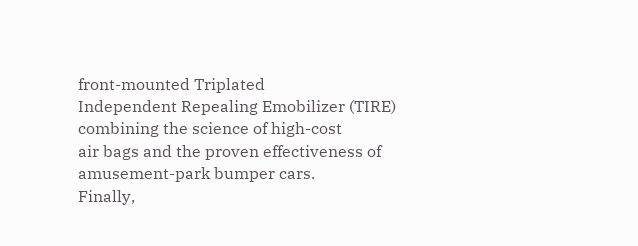front-mounted Triplated
Independent Repealing Emobilizer (TIRE) combining the science of high-cost
air bags and the proven effectiveness of amusement-park bumper cars.
Finally,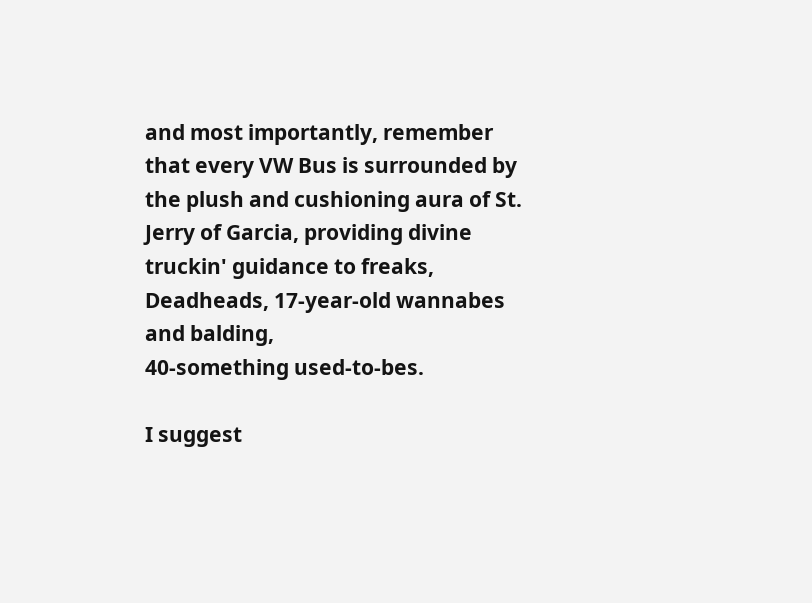and most importantly, remember that every VW Bus is surrounded by
the plush and cushioning aura of St. Jerry of Garcia, providing divine
truckin' guidance to freaks, Deadheads, 17-year-old wannabes and balding,
40-something used-to-bes.

I suggest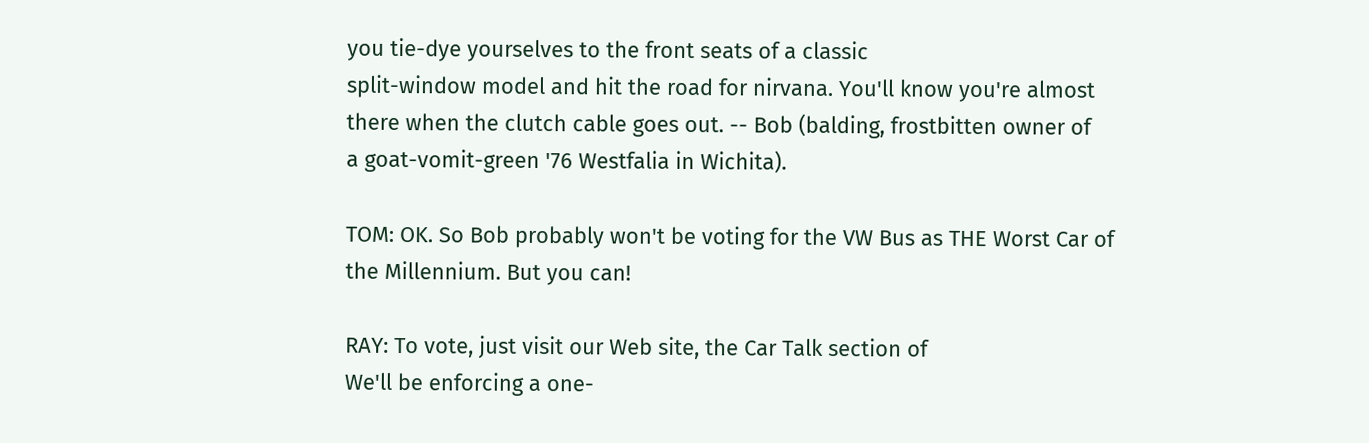you tie-dye yourselves to the front seats of a classic
split-window model and hit the road for nirvana. You'll know you're almost
there when the clutch cable goes out. -- Bob (balding, frostbitten owner of
a goat-vomit-green '76 Westfalia in Wichita).

TOM: OK. So Bob probably won't be voting for the VW Bus as THE Worst Car of
the Millennium. But you can!

RAY: To vote, just visit our Web site, the Car Talk section of
We'll be enforcing a one-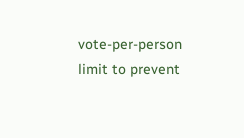vote-per-person limit to prevent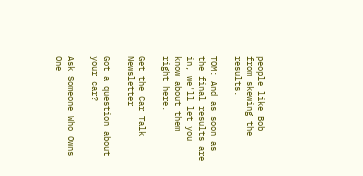people like Bob
from skewing the results.

TOM: And as soon as the final results are in, we'll let you know about them
right here.

Get the Car Talk Newsletter

Got a question about your car?

Ask Someone Who Owns One